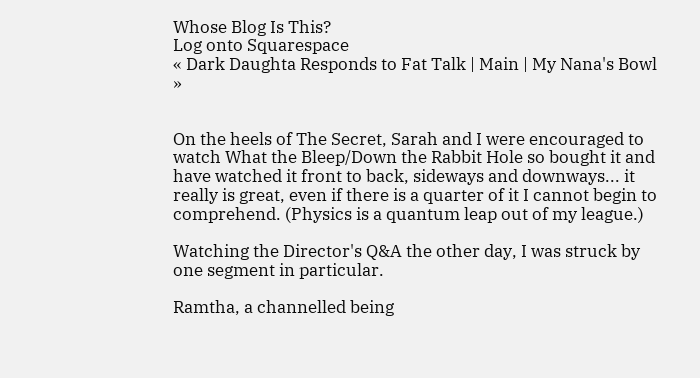Whose Blog Is This?
Log onto Squarespace
« Dark Daughta Responds to Fat Talk | Main | My Nana's Bowl »


On the heels of The Secret, Sarah and I were encouraged to watch What the Bleep/Down the Rabbit Hole so bought it and have watched it front to back, sideways and downways... it really is great, even if there is a quarter of it I cannot begin to comprehend. (Physics is a quantum leap out of my league.)

Watching the Director's Q&A the other day, I was struck by one segment in particular.

Ramtha, a channelled being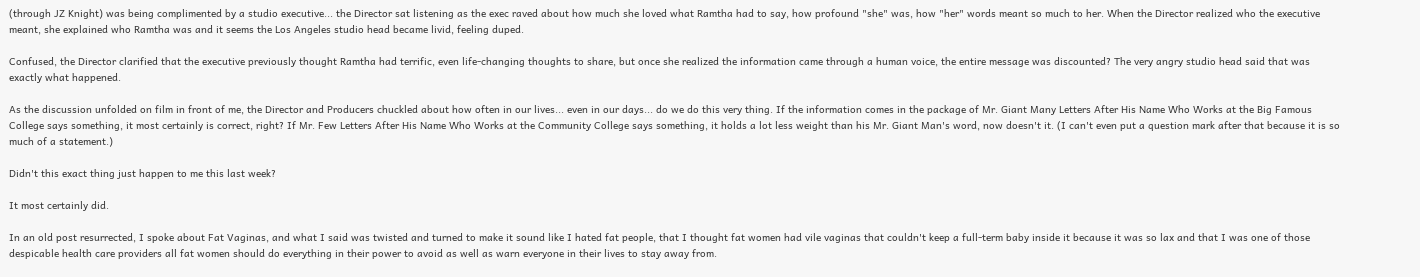(through JZ Knight) was being complimented by a studio executive... the Director sat listening as the exec raved about how much she loved what Ramtha had to say, how profound "she" was, how "her" words meant so much to her. When the Director realized who the executive meant, she explained who Ramtha was and it seems the Los Angeles studio head became livid, feeling duped.

Confused, the Director clarified that the executive previously thought Ramtha had terrific, even life-changing thoughts to share, but once she realized the information came through a human voice, the entire message was discounted? The very angry studio head said that was exactly what happened.

As the discussion unfolded on film in front of me, the Director and Producers chuckled about how often in our lives... even in our days... do we do this very thing. If the information comes in the package of Mr. Giant Many Letters After His Name Who Works at the Big Famous College says something, it most certainly is correct, right? If Mr. Few Letters After His Name Who Works at the Community College says something, it holds a lot less weight than his Mr. Giant Man's word, now doesn't it. (I can't even put a question mark after that because it is so much of a statement.)

Didn't this exact thing just happen to me this last week?

It most certainly did.

In an old post resurrected, I spoke about Fat Vaginas, and what I said was twisted and turned to make it sound like I hated fat people, that I thought fat women had vile vaginas that couldn't keep a full-term baby inside it because it was so lax and that I was one of those despicable health care providers all fat women should do everything in their power to avoid as well as warn everyone in their lives to stay away from.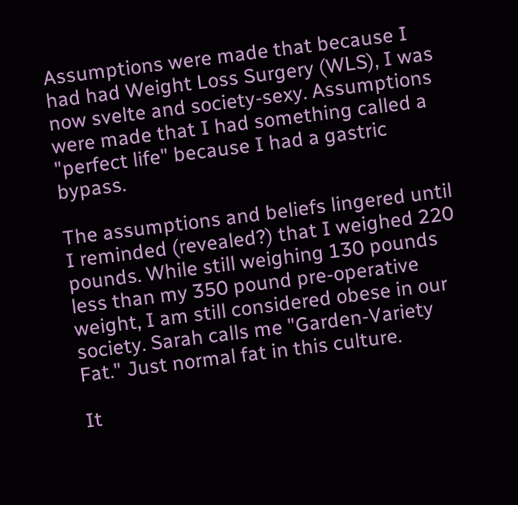Assumptions were made that because I had had Weight Loss Surgery (WLS), I was now svelte and society-sexy. Assumptions were made that I had something called a "perfect life" because I had a gastric bypass.

The assumptions and beliefs lingered until I reminded (revealed?) that I weighed 220 pounds. While still weighing 130 pounds less than my 350 pound pre-operative weight, I am still considered obese in our society. Sarah calls me "Garden-Variety Fat." Just normal fat in this culture.

It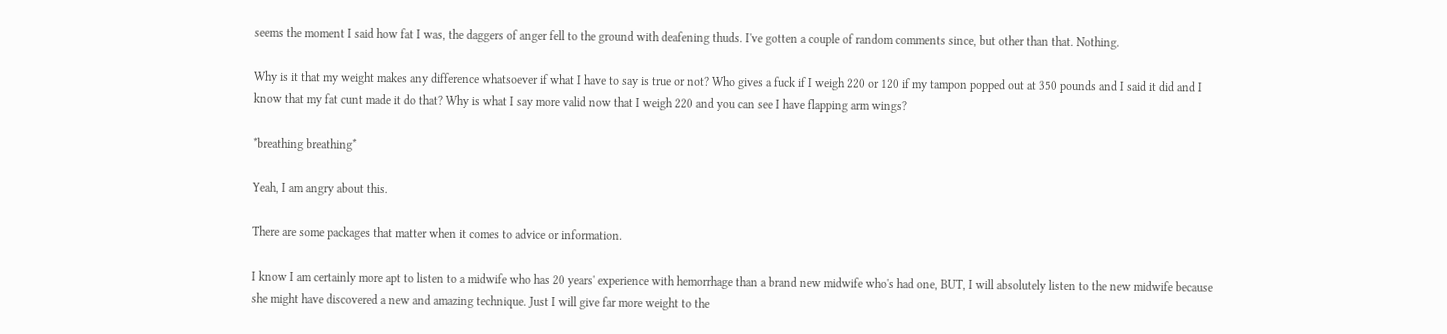seems the moment I said how fat I was, the daggers of anger fell to the ground with deafening thuds. I've gotten a couple of random comments since, but other than that. Nothing.

Why is it that my weight makes any difference whatsoever if what I have to say is true or not? Who gives a fuck if I weigh 220 or 120 if my tampon popped out at 350 pounds and I said it did and I know that my fat cunt made it do that? Why is what I say more valid now that I weigh 220 and you can see I have flapping arm wings?

*breathing breathing*

Yeah, I am angry about this.

There are some packages that matter when it comes to advice or information.

I know I am certainly more apt to listen to a midwife who has 20 years' experience with hemorrhage than a brand new midwife who's had one, BUT, I will absolutely listen to the new midwife because she might have discovered a new and amazing technique. Just I will give far more weight to the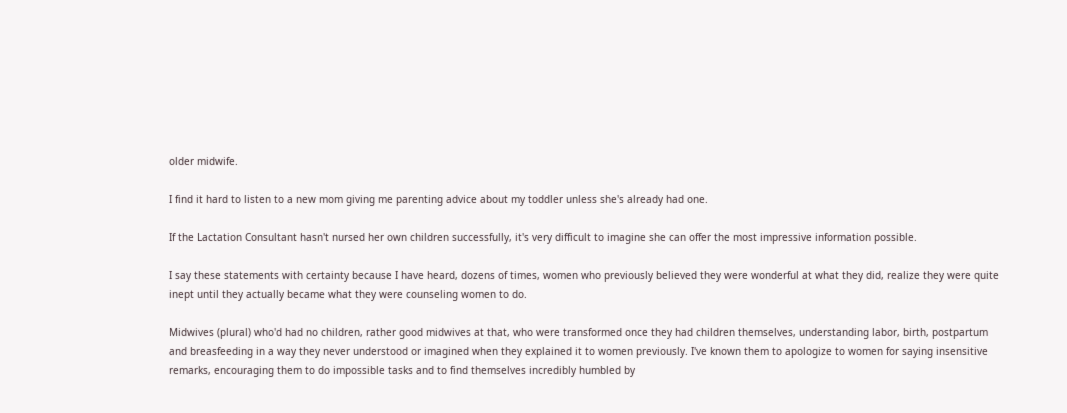older midwife.

I find it hard to listen to a new mom giving me parenting advice about my toddler unless she's already had one.

If the Lactation Consultant hasn't nursed her own children successfully, it's very difficult to imagine she can offer the most impressive information possible.

I say these statements with certainty because I have heard, dozens of times, women who previously believed they were wonderful at what they did, realize they were quite inept until they actually became what they were counseling women to do.

Midwives (plural) who'd had no children, rather good midwives at that, who were transformed once they had children themselves, understanding labor, birth, postpartum and breasfeeding in a way they never understood or imagined when they explained it to women previously. I've known them to apologize to women for saying insensitive remarks, encouraging them to do impossible tasks and to find themselves incredibly humbled by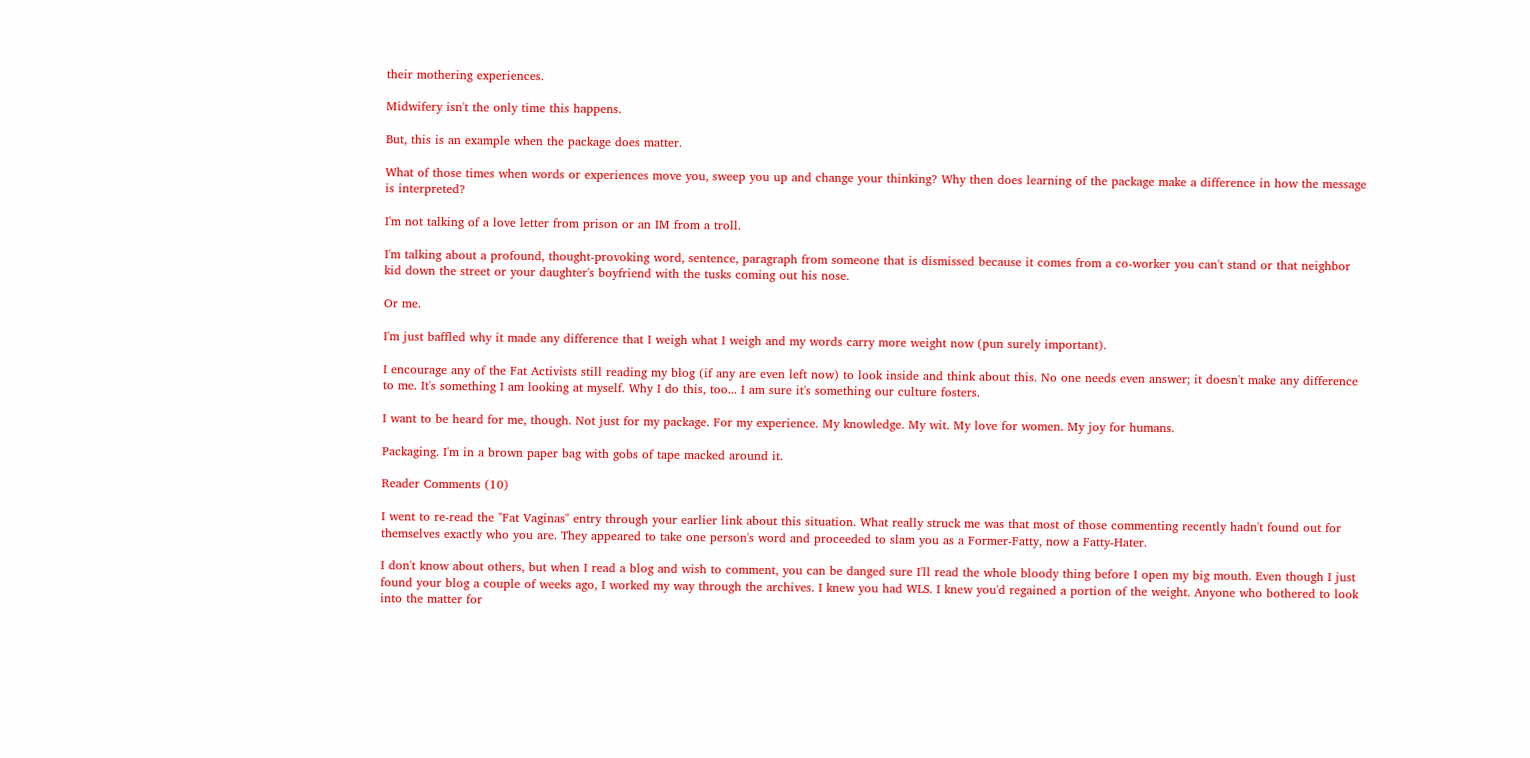their mothering experiences.

Midwifery isn't the only time this happens.

But, this is an example when the package does matter.

What of those times when words or experiences move you, sweep you up and change your thinking? Why then does learning of the package make a difference in how the message is interpreted?

I'm not talking of a love letter from prison or an IM from a troll.

I'm talking about a profound, thought-provoking word, sentence, paragraph from someone that is dismissed because it comes from a co-worker you can't stand or that neighbor kid down the street or your daughter's boyfriend with the tusks coming out his nose.

Or me.

I'm just baffled why it made any difference that I weigh what I weigh and my words carry more weight now (pun surely important).

I encourage any of the Fat Activists still reading my blog (if any are even left now) to look inside and think about this. No one needs even answer; it doesn't make any difference to me. It's something I am looking at myself. Why I do this, too... I am sure it's something our culture fosters.

I want to be heard for me, though. Not just for my package. For my experience. My knowledge. My wit. My love for women. My joy for humans.

Packaging. I'm in a brown paper bag with gobs of tape macked around it.

Reader Comments (10)

I went to re-read the "Fat Vaginas" entry through your earlier link about this situation. What really struck me was that most of those commenting recently hadn't found out for themselves exactly who you are. They appeared to take one person's word and proceeded to slam you as a Former-Fatty, now a Fatty-Hater.

I don't know about others, but when I read a blog and wish to comment, you can be danged sure I'll read the whole bloody thing before I open my big mouth. Even though I just found your blog a couple of weeks ago, I worked my way through the archives. I knew you had WLS. I knew you'd regained a portion of the weight. Anyone who bothered to look into the matter for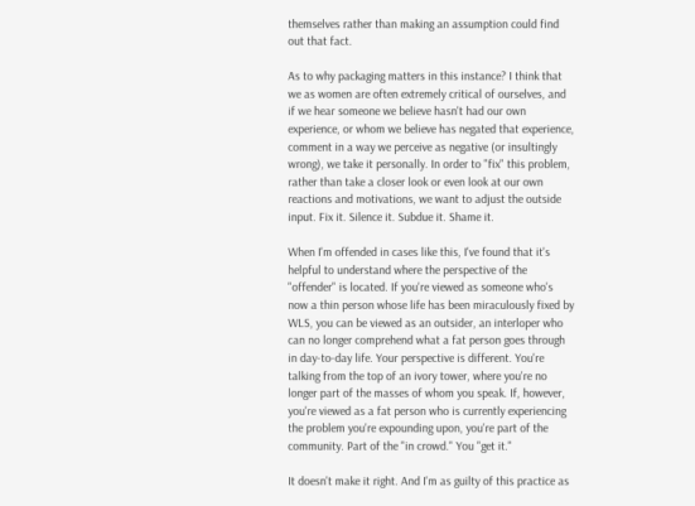themselves rather than making an assumption could find out that fact.

As to why packaging matters in this instance? I think that we as women are often extremely critical of ourselves, and if we hear someone we believe hasn't had our own experience, or whom we believe has negated that experience, comment in a way we perceive as negative (or insultingly wrong), we take it personally. In order to "fix" this problem, rather than take a closer look or even look at our own reactions and motivations, we want to adjust the outside input. Fix it. Silence it. Subdue it. Shame it.

When I'm offended in cases like this, I've found that it's helpful to understand where the perspective of the "offender" is located. If you're viewed as someone who's now a thin person whose life has been miraculously fixed by WLS, you can be viewed as an outsider, an interloper who can no longer comprehend what a fat person goes through in day-to-day life. Your perspective is different. You're talking from the top of an ivory tower, where you're no longer part of the masses of whom you speak. If, however, you're viewed as a fat person who is currently experiencing the problem you're expounding upon, you're part of the community. Part of the "in crowd." You "get it."

It doesn't make it right. And I'm as guilty of this practice as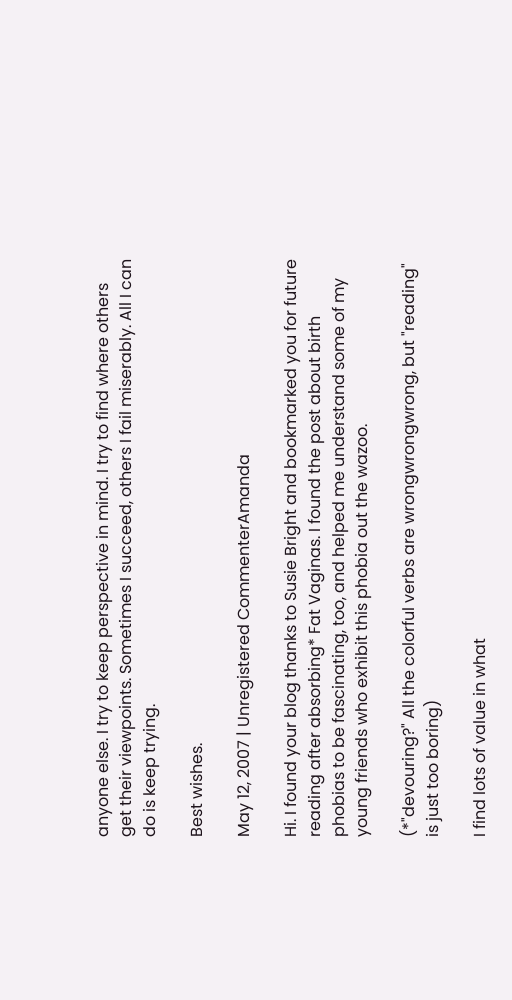anyone else. I try to keep perspective in mind. I try to find where others get their viewpoints. Sometimes I succeed, others I fail miserably. All I can do is keep trying.

Best wishes.

May 12, 2007 | Unregistered CommenterAmanda

Hi. I found your blog thanks to Susie Bright and bookmarked you for future reading after absorbing* Fat Vaginas. I found the post about birth phobias to be fascinating, too, and helped me understand some of my young friends who exhibit this phobia out the wazoo.

(*"devouring?" All the colorful verbs are wrongwrongwrong, but "reading" is just too boring)

I find lots of value in what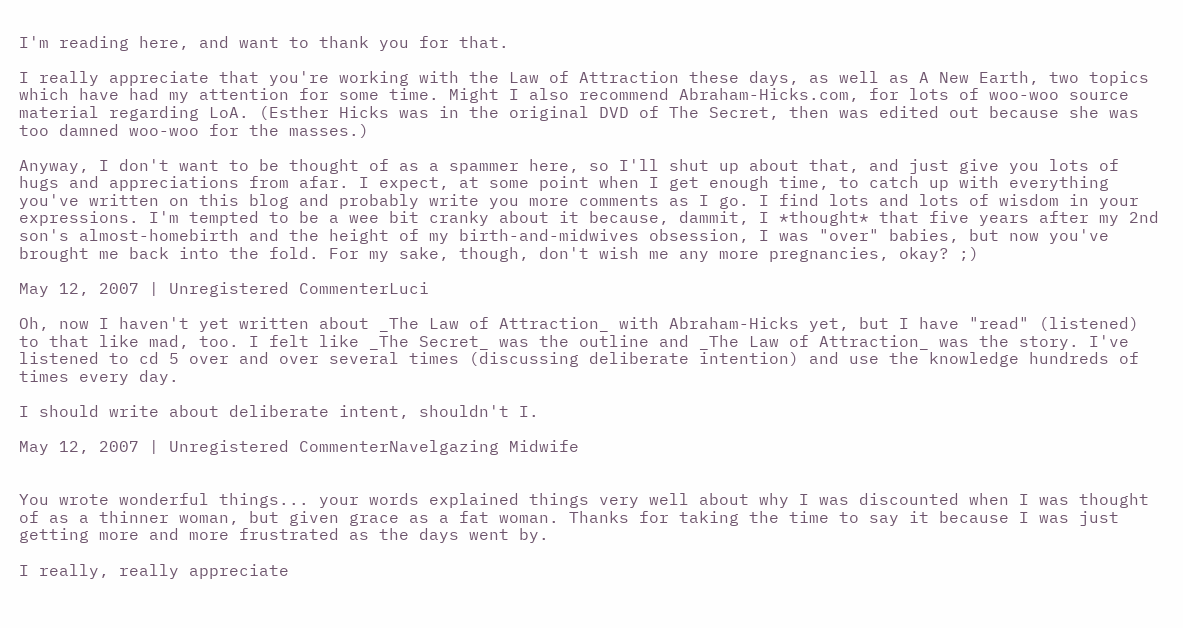I'm reading here, and want to thank you for that.

I really appreciate that you're working with the Law of Attraction these days, as well as A New Earth, two topics which have had my attention for some time. Might I also recommend Abraham-Hicks.com, for lots of woo-woo source material regarding LoA. (Esther Hicks was in the original DVD of The Secret, then was edited out because she was too damned woo-woo for the masses.)

Anyway, I don't want to be thought of as a spammer here, so I'll shut up about that, and just give you lots of hugs and appreciations from afar. I expect, at some point when I get enough time, to catch up with everything you've written on this blog and probably write you more comments as I go. I find lots and lots of wisdom in your expressions. I'm tempted to be a wee bit cranky about it because, dammit, I *thought* that five years after my 2nd son's almost-homebirth and the height of my birth-and-midwives obsession, I was "over" babies, but now you've brought me back into the fold. For my sake, though, don't wish me any more pregnancies, okay? ;)

May 12, 2007 | Unregistered CommenterLuci

Oh, now I haven't yet written about _The Law of Attraction_ with Abraham-Hicks yet, but I have "read" (listened) to that like mad, too. I felt like _The Secret_ was the outline and _The Law of Attraction_ was the story. I've listened to cd 5 over and over several times (discussing deliberate intention) and use the knowledge hundreds of times every day.

I should write about deliberate intent, shouldn't I.

May 12, 2007 | Unregistered CommenterNavelgazing Midwife


You wrote wonderful things... your words explained things very well about why I was discounted when I was thought of as a thinner woman, but given grace as a fat woman. Thanks for taking the time to say it because I was just getting more and more frustrated as the days went by.

I really, really appreciate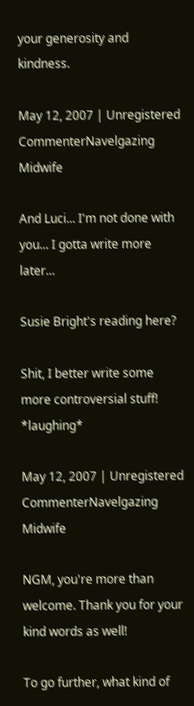your generosity and kindness.

May 12, 2007 | Unregistered CommenterNavelgazing Midwife

And Luci... I'm not done with you... I gotta write more later...

Susie Bright's reading here?

Shit, I better write some more controversial stuff! *laughing*

May 12, 2007 | Unregistered CommenterNavelgazing Midwife

NGM, you're more than welcome. Thank you for your kind words as well!

To go further, what kind of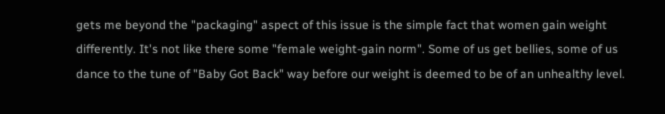gets me beyond the "packaging" aspect of this issue is the simple fact that women gain weight differently. It's not like there some "female weight-gain norm". Some of us get bellies, some of us dance to the tune of "Baby Got Back" way before our weight is deemed to be of an unhealthy level.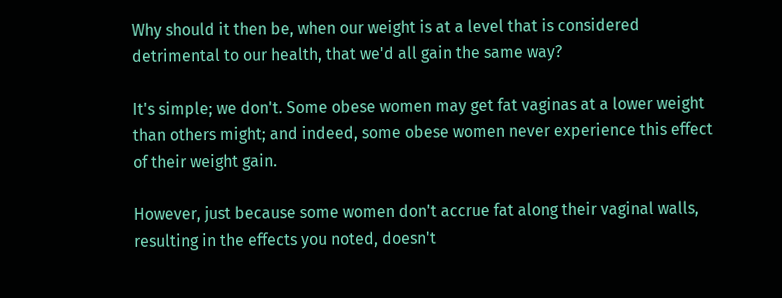Why should it then be, when our weight is at a level that is considered detrimental to our health, that we'd all gain the same way?

It's simple; we don't. Some obese women may get fat vaginas at a lower weight than others might; and indeed, some obese women never experience this effect of their weight gain.

However, just because some women don't accrue fat along their vaginal walls, resulting in the effects you noted, doesn't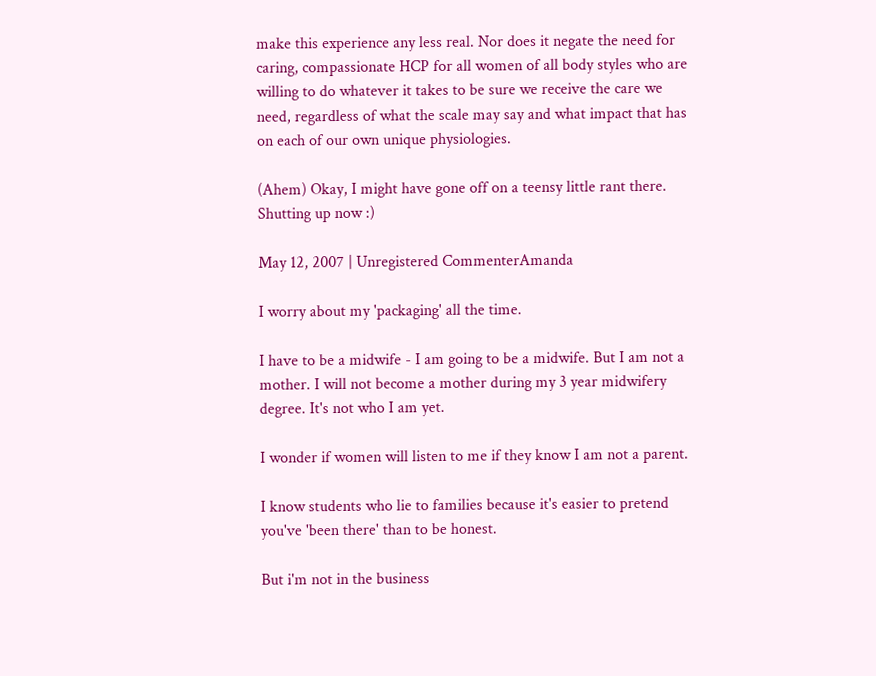make this experience any less real. Nor does it negate the need for caring, compassionate HCP for all women of all body styles who are willing to do whatever it takes to be sure we receive the care we need, regardless of what the scale may say and what impact that has on each of our own unique physiologies.

(Ahem) Okay, I might have gone off on a teensy little rant there. Shutting up now :)

May 12, 2007 | Unregistered CommenterAmanda

I worry about my 'packaging' all the time.

I have to be a midwife - I am going to be a midwife. But I am not a mother. I will not become a mother during my 3 year midwifery degree. It's not who I am yet.

I wonder if women will listen to me if they know I am not a parent.

I know students who lie to families because it's easier to pretend you've 'been there' than to be honest.

But i'm not in the business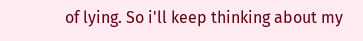of lying. So i'll keep thinking about my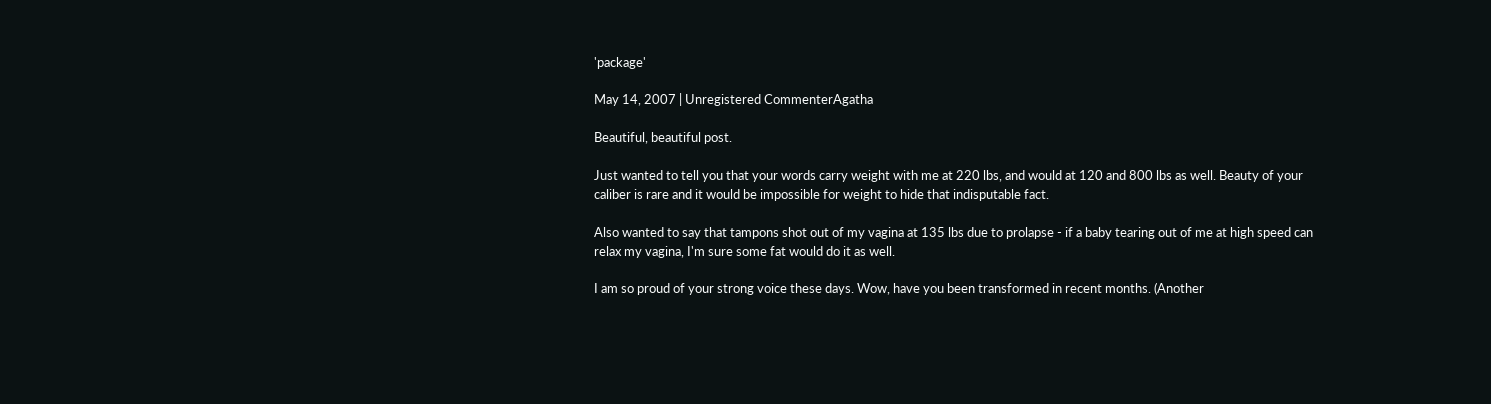'package'

May 14, 2007 | Unregistered CommenterAgatha

Beautiful, beautiful post.

Just wanted to tell you that your words carry weight with me at 220 lbs, and would at 120 and 800 lbs as well. Beauty of your caliber is rare and it would be impossible for weight to hide that indisputable fact.

Also wanted to say that tampons shot out of my vagina at 135 lbs due to prolapse - if a baby tearing out of me at high speed can relax my vagina, I'm sure some fat would do it as well.

I am so proud of your strong voice these days. Wow, have you been transformed in recent months. (Another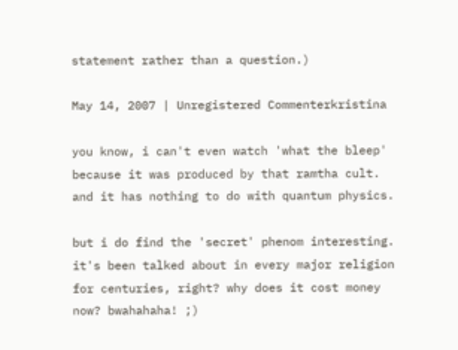statement rather than a question.)

May 14, 2007 | Unregistered Commenterkristina

you know, i can't even watch 'what the bleep' because it was produced by that ramtha cult. and it has nothing to do with quantum physics.

but i do find the 'secret' phenom interesting. it's been talked about in every major religion for centuries, right? why does it cost money now? bwahahaha! ;)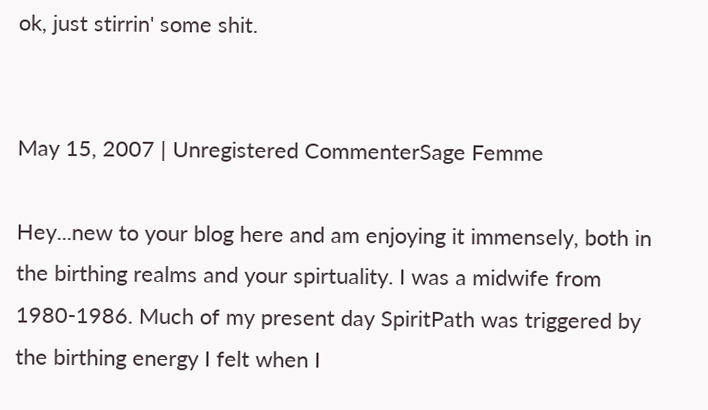ok, just stirrin' some shit.


May 15, 2007 | Unregistered CommenterSage Femme

Hey...new to your blog here and am enjoying it immensely, both in the birthing realms and your spirtuality. I was a midwife from 1980-1986. Much of my present day SpiritPath was triggered by the birthing energy I felt when I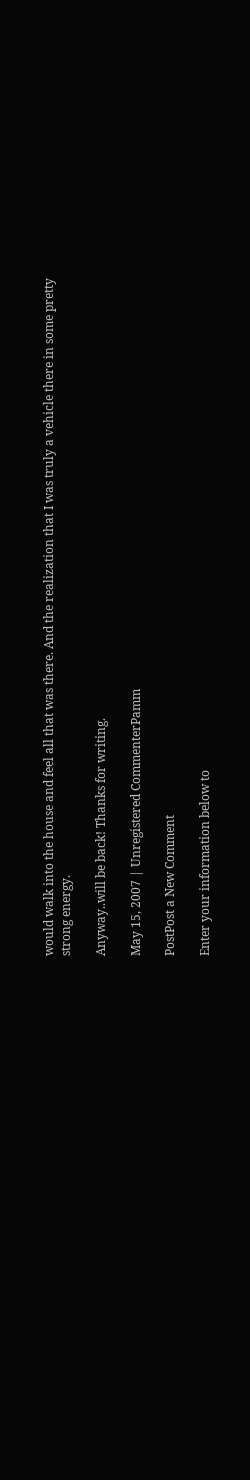would walk into the house and feel all that was there. And the realization that I was truly a vehicle there in some pretty strong energy.

Anyway..will be back! Thanks for writing.

May 15, 2007 | Unregistered CommenterPamm

PostPost a New Comment

Enter your information below to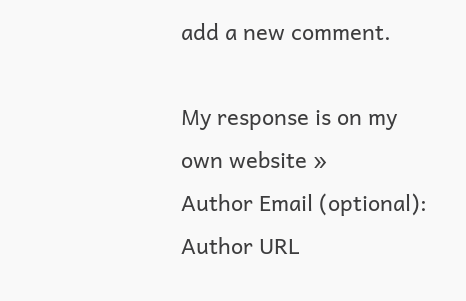add a new comment.

My response is on my own website »
Author Email (optional):
Author URL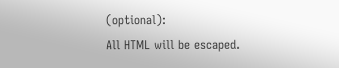(optional):
All HTML will be escaped.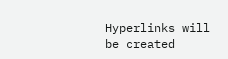Hyperlinks will be created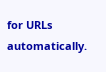for URLs automatically.